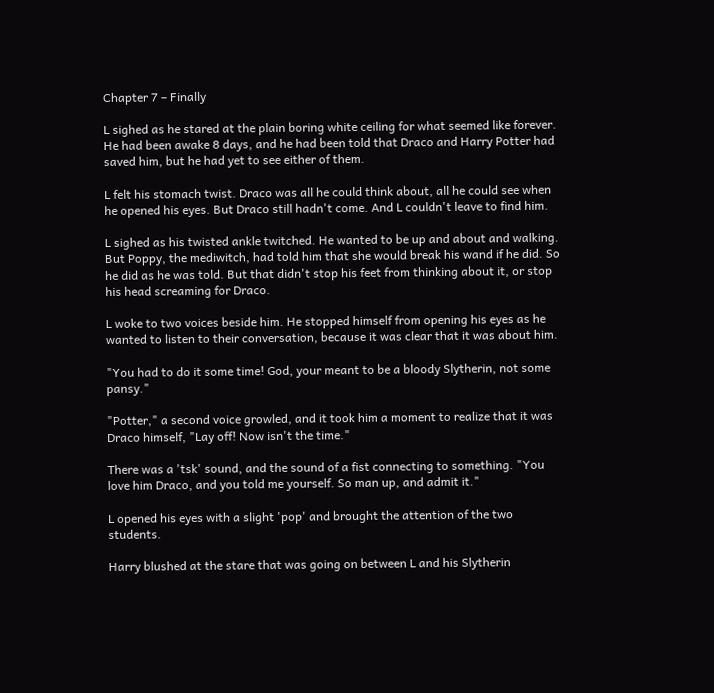Chapter 7 – Finally

L sighed as he stared at the plain boring white ceiling for what seemed like forever. He had been awake 8 days, and he had been told that Draco and Harry Potter had saved him, but he had yet to see either of them.

L felt his stomach twist. Draco was all he could think about, all he could see when he opened his eyes. But Draco still hadn't come. And L couldn't leave to find him.

L sighed as his twisted ankle twitched. He wanted to be up and about and walking. But Poppy, the mediwitch, had told him that she would break his wand if he did. So he did as he was told. But that didn't stop his feet from thinking about it, or stop his head screaming for Draco.

L woke to two voices beside him. He stopped himself from opening his eyes as he wanted to listen to their conversation, because it was clear that it was about him.

"You had to do it some time! God, your meant to be a bloody Slytherin, not some pansy."

"Potter," a second voice growled, and it took him a moment to realize that it was Draco himself, "Lay off! Now isn't the time."

There was a 'tsk' sound, and the sound of a fist connecting to something. "You love him Draco, and you told me yourself. So man up, and admit it."

L opened his eyes with a slight 'pop' and brought the attention of the two students.

Harry blushed at the stare that was going on between L and his Slytherin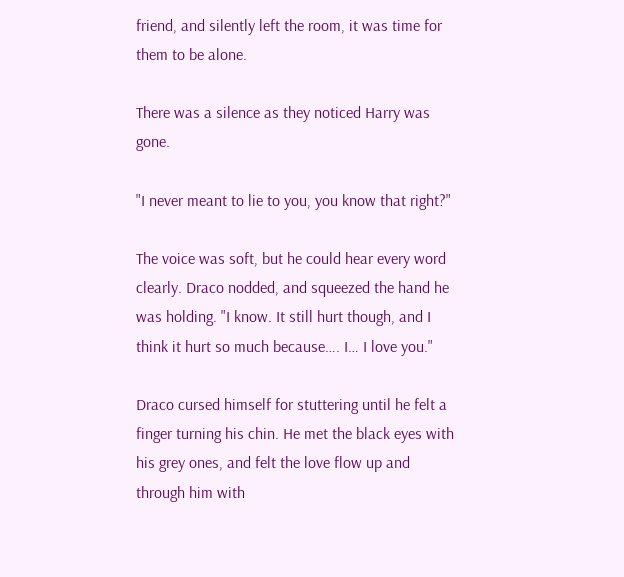friend, and silently left the room, it was time for them to be alone.

There was a silence as they noticed Harry was gone.

"I never meant to lie to you, you know that right?"

The voice was soft, but he could hear every word clearly. Draco nodded, and squeezed the hand he was holding. "I know. It still hurt though, and I think it hurt so much because…. I… I love you."

Draco cursed himself for stuttering until he felt a finger turning his chin. He met the black eyes with his grey ones, and felt the love flow up and through him with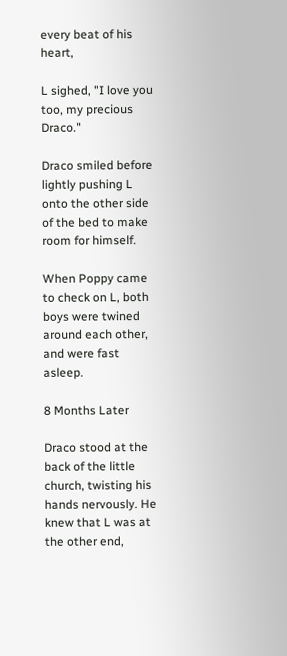every beat of his heart,

L sighed, "I love you too, my precious Draco."

Draco smiled before lightly pushing L onto the other side of the bed to make room for himself.

When Poppy came to check on L, both boys were twined around each other, and were fast asleep.

8 Months Later

Draco stood at the back of the little church, twisting his hands nervously. He knew that L was at the other end,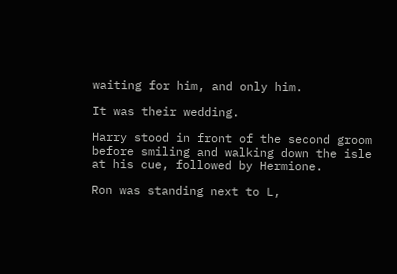waiting for him, and only him.

It was their wedding.

Harry stood in front of the second groom before smiling and walking down the isle at his cue, followed by Hermione.

Ron was standing next to L,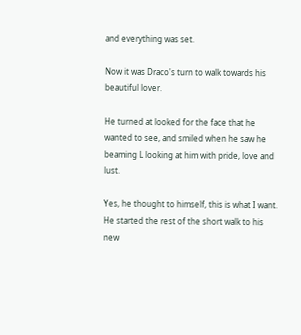and everything was set.

Now it was Draco's turn to walk towards his beautiful lover.

He turned at looked for the face that he wanted to see, and smiled when he saw he beaming L looking at him with pride, love and lust.

Yes, he thought to himself, this is what I want. He started the rest of the short walk to his new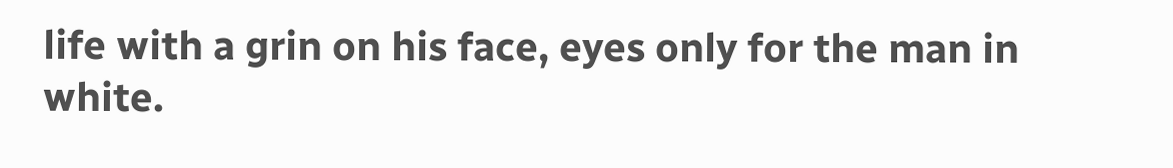life with a grin on his face, eyes only for the man in white.